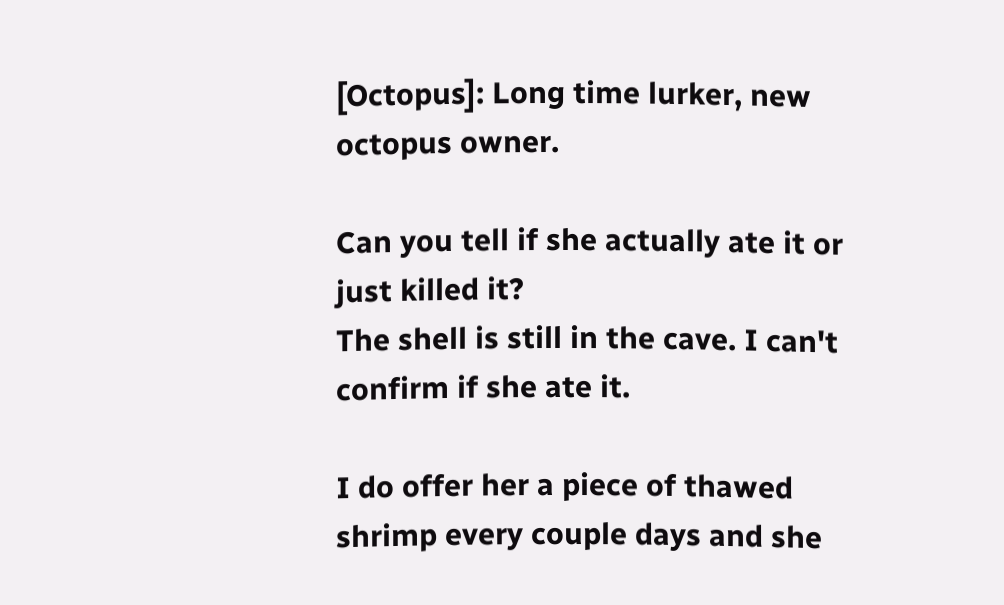[Octopus]: Long time lurker, new octopus owner.

Can you tell if she actually ate it or just killed it?
The shell is still in the cave. I can't confirm if she ate it.

I do offer her a piece of thawed shrimp every couple days and she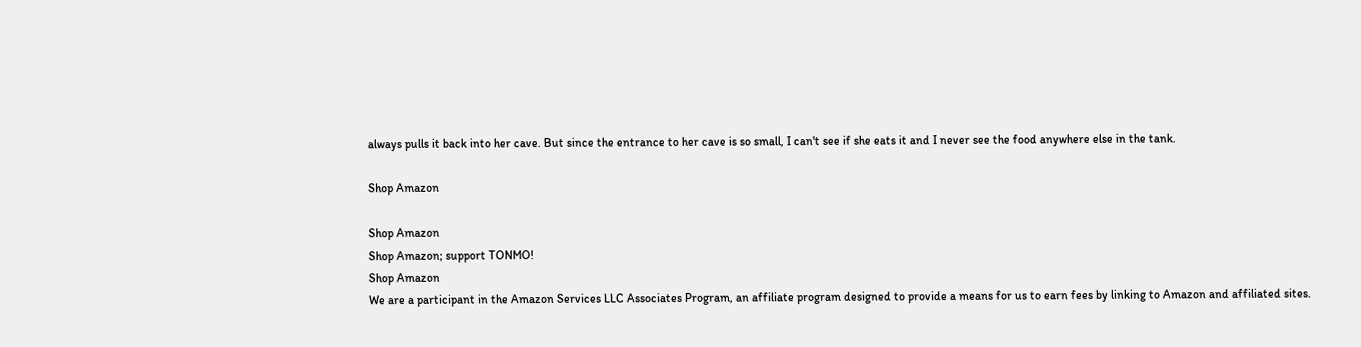always pulls it back into her cave. But since the entrance to her cave is so small, I can't see if she eats it and I never see the food anywhere else in the tank.

Shop Amazon

Shop Amazon
Shop Amazon; support TONMO!
Shop Amazon
We are a participant in the Amazon Services LLC Associates Program, an affiliate program designed to provide a means for us to earn fees by linking to Amazon and affiliated sites.